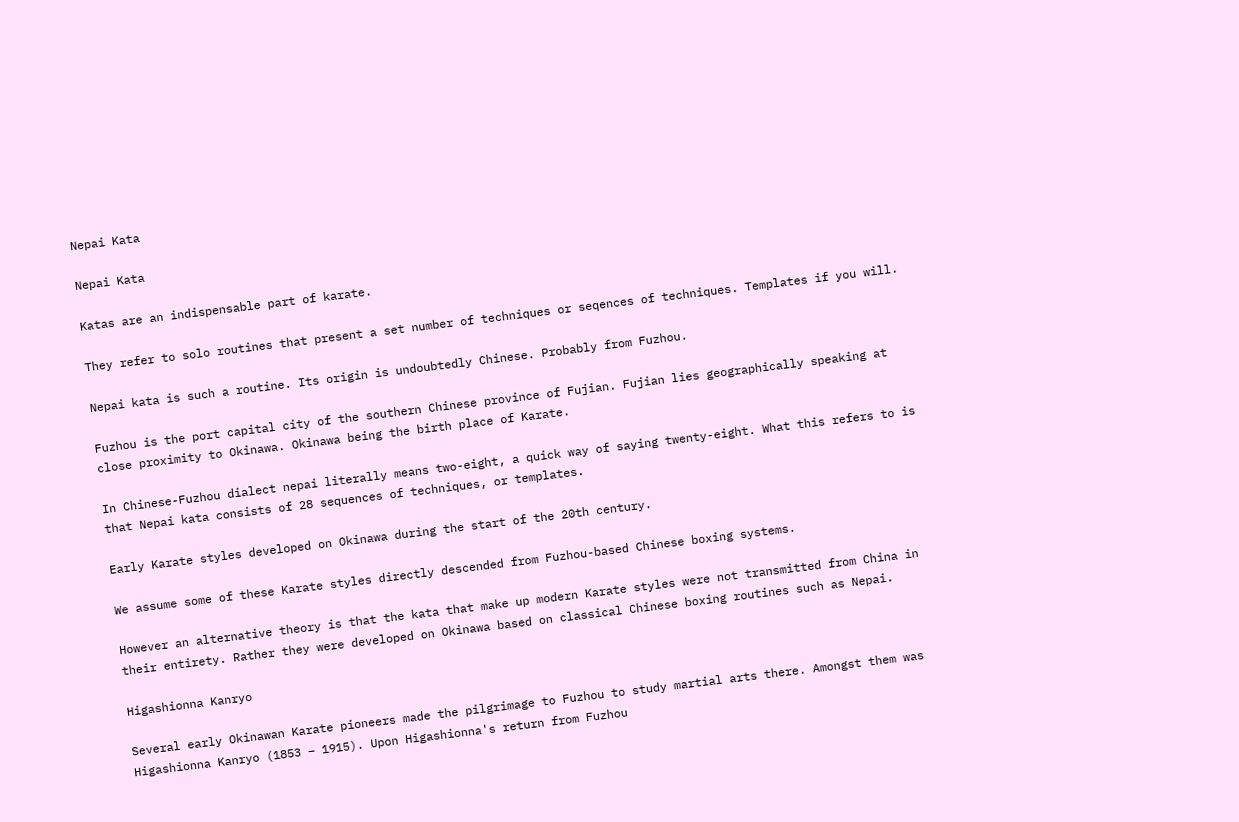Nepai Kata

Nepai Kata

Katas are an indispensable part of karate.

They refer to solo routines that present a set number of techniques or seqences of techniques. Templates if you will.

Nepai kata is such a routine. Its origin is undoubtedly Chinese. Probably from Fuzhou.

Fuzhou is the port capital city of the southern Chinese province of Fujian. Fujian lies geographically speaking at close proximity to Okinawa. Okinawa being the birth place of Karate.

In Chinese-Fuzhou dialect nepai literally means two-eight, a quick way of saying twenty-eight. What this refers to is that Nepai kata consists of 28 sequences of techniques, or templates.

Early Karate styles developed on Okinawa during the start of the 20th century.

We assume some of these Karate styles directly descended from Fuzhou-based Chinese boxing systems.

However an alternative theory is that the kata that make up modern Karate styles were not transmitted from China in their entirety. Rather they were developed on Okinawa based on classical Chinese boxing routines such as Nepai.

Higashionna Kanryo

Several early Okinawan Karate pioneers made the pilgrimage to Fuzhou to study martial arts there. Amongst them was Higashionna Kanryo (1853 – 1915). Upon Higashionna's return from Fuzhou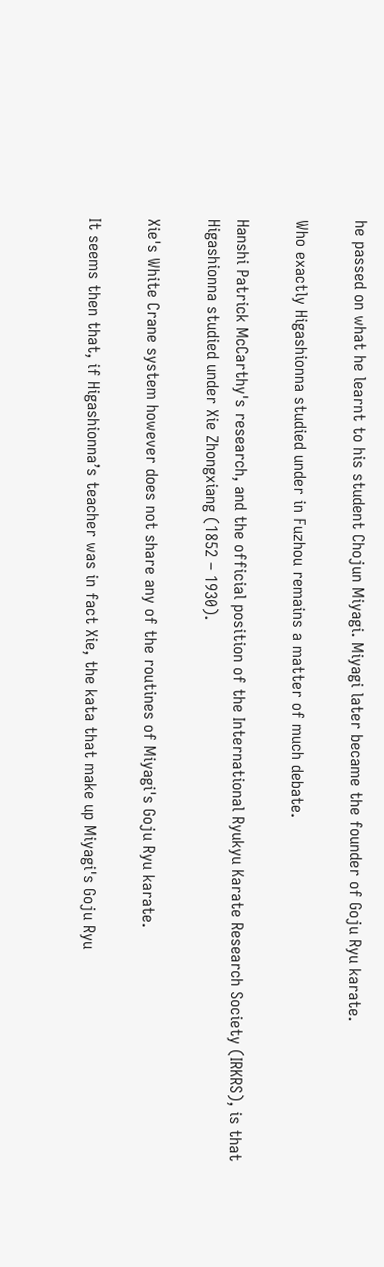he passed on what he learnt to his student Chojun Miyagi. Miyagi later became the founder of Goju Ryu karate.

Who exactly Higashionna studied under in Fuzhou remains a matter of much debate.

Hanshi Patrick McCarthy's research, and the official position of the International Ryukyu Karate Research Society (IRKRS), is that Higashionna studied under Xie Zhongxiang (1852 – 1930).

Xie's White Crane system however does not share any of the routines of Miyagi's Goju Ryu karate.

It seems then that, if Higashionna’s teacher was in fact Xie, the kata that make up Miyagi's Goju Ryu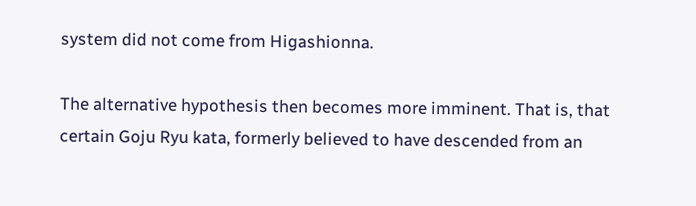system did not come from Higashionna.

The alternative hypothesis then becomes more imminent. That is, that certain Goju Ryu kata, formerly believed to have descended from an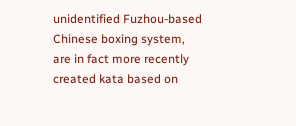unidentified Fuzhou-based Chinese boxing system, are in fact more recently created kata based on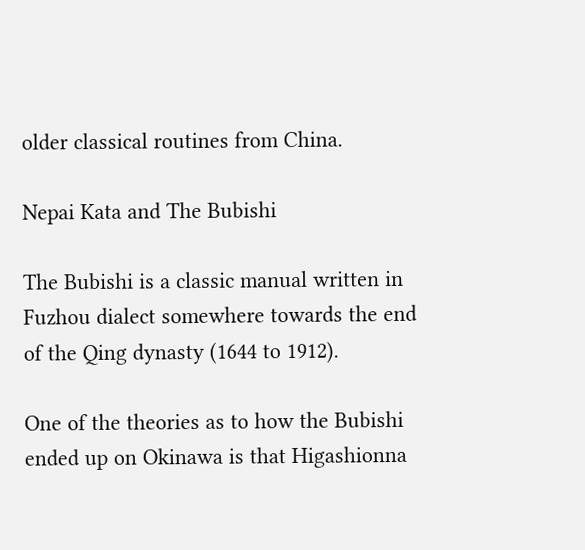older classical routines from China.

Nepai Kata and The Bubishi

The Bubishi is a classic manual written in Fuzhou dialect somewhere towards the end of the Qing dynasty (1644 to 1912).

One of the theories as to how the Bubishi ended up on Okinawa is that Higashionna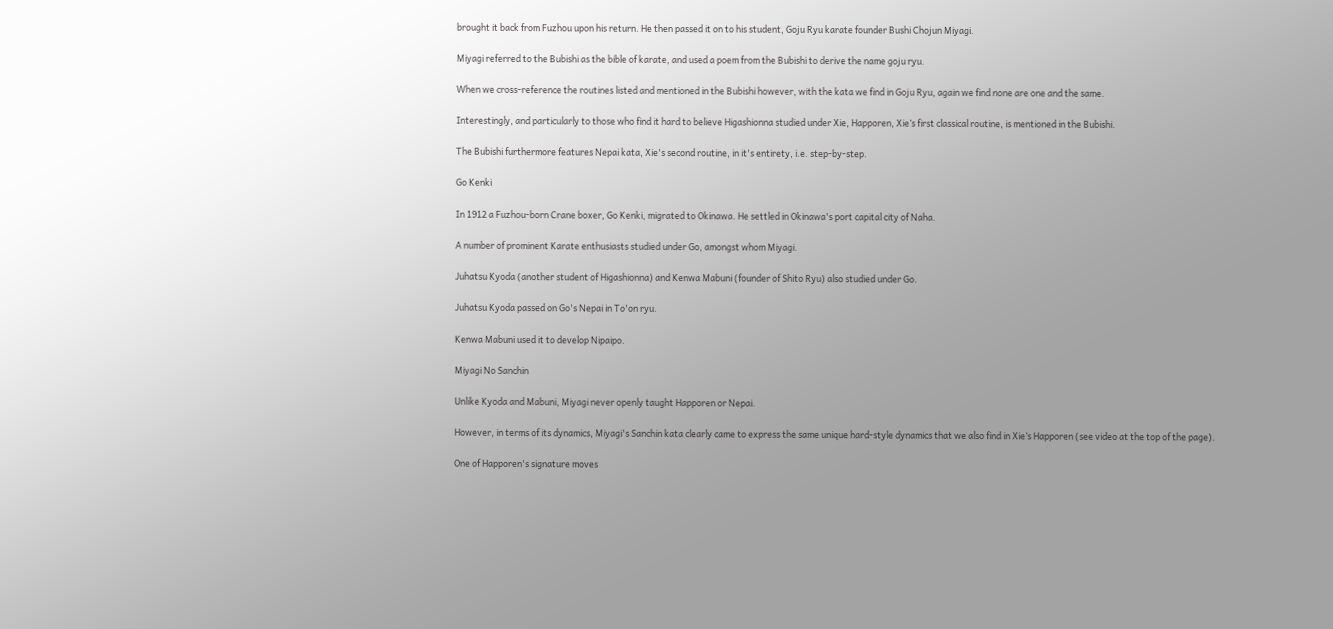brought it back from Fuzhou upon his return. He then passed it on to his student, Goju Ryu karate founder Bushi Chojun Miyagi.

Miyagi referred to the Bubishi as the bible of karate, and used a poem from the Bubishi to derive the name goju ryu.

When we cross-reference the routines listed and mentioned in the Bubishi however, with the kata we find in Goju Ryu, again we find none are one and the same.

Interestingly, and particularly to those who find it hard to believe Higashionna studied under Xie, Happoren, Xie’s first classical routine, is mentioned in the Bubishi.

The Bubishi furthermore features Nepai kata, Xie's second routine, in it's entirety, i.e. step-by-step.

Go Kenki

In 1912 a Fuzhou-born Crane boxer, Go Kenki, migrated to Okinawa. He settled in Okinawa's port capital city of Naha.

A number of prominent Karate enthusiasts studied under Go, amongst whom Miyagi.

Juhatsu Kyoda (another student of Higashionna) and Kenwa Mabuni (founder of Shito Ryu) also studied under Go.

Juhatsu Kyoda passed on Go's Nepai in To'on ryu.

Kenwa Mabuni used it to develop Nipaipo.

Miyagi No Sanchin

Unlike Kyoda and Mabuni, Miyagi never openly taught Happoren or Nepai.

However, in terms of its dynamics, Miyagi's Sanchin kata clearly came to express the same unique hard-style dynamics that we also find in Xie’s Happoren (see video at the top of the page).

One of Happoren's signature moves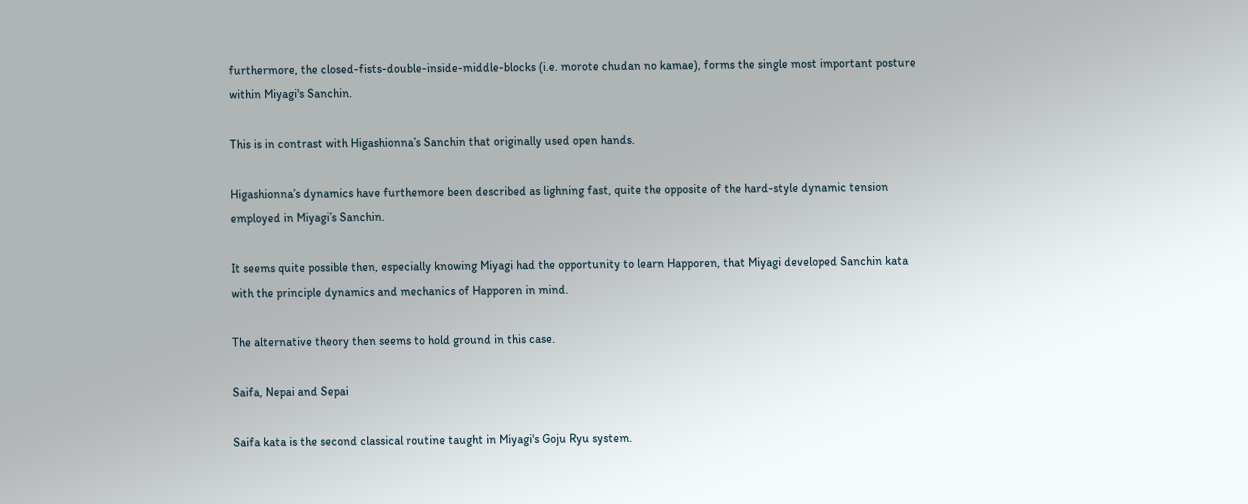furthermore, the closed-fists-double-inside-middle-blocks (i.e. morote chudan no kamae), forms the single most important posture within Miyagi's Sanchin.

This is in contrast with Higashionna’s Sanchin that originally used open hands.

Higashionna’s dynamics have furthemore been described as lighning fast, quite the opposite of the hard-style dynamic tension employed in Miyagi’s Sanchin.

It seems quite possible then, especially knowing Miyagi had the opportunity to learn Happoren, that Miyagi developed Sanchin kata with the principle dynamics and mechanics of Happoren in mind.

The alternative theory then seems to hold ground in this case.

Saifa, Nepai and Sepai

Saifa kata is the second classical routine taught in Miyagi's Goju Ryu system.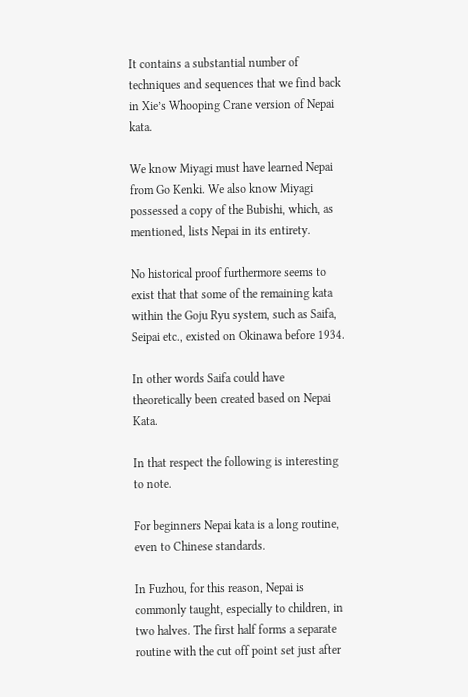It contains a substantial number of techniques and sequences that we find back in Xie’s Whooping Crane version of Nepai kata.

We know Miyagi must have learned Nepai from Go Kenki. We also know Miyagi possessed a copy of the Bubishi, which, as mentioned, lists Nepai in its entirety.

No historical proof furthermore seems to exist that that some of the remaining kata within the Goju Ryu system, such as Saifa, Seipai etc., existed on Okinawa before 1934.

In other words Saifa could have theoretically been created based on Nepai Kata.

In that respect the following is interesting to note.

For beginners Nepai kata is a long routine, even to Chinese standards.

In Fuzhou, for this reason, Nepai is commonly taught, especially to children, in two halves. The first half forms a separate routine with the cut off point set just after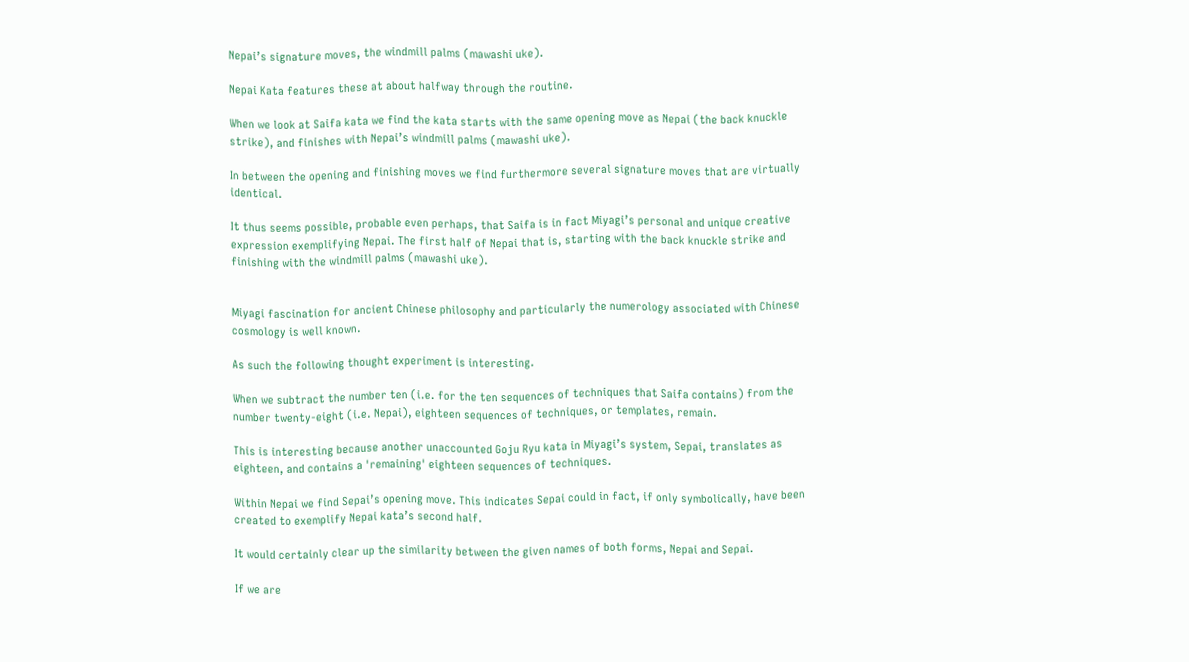Nepai’s signature moves, the windmill palms (mawashi uke).

Nepai Kata features these at about halfway through the routine.

When we look at Saifa kata we find the kata starts with the same opening move as Nepai (the back knuckle strike), and finishes with Nepai’s windmill palms (mawashi uke).

In between the opening and finishing moves we find furthermore several signature moves that are virtually identical.

It thus seems possible, probable even perhaps, that Saifa is in fact Miyagi’s personal and unique creative expression exemplifying Nepai. The first half of Nepai that is, starting with the back knuckle strike and finishing with the windmill palms (mawashi uke).


Miyagi fascination for ancient Chinese philosophy and particularly the numerology associated with Chinese cosmology is well known.

As such the following thought experiment is interesting.

When we subtract the number ten (i.e. for the ten sequences of techniques that Saifa contains) from the number twenty-eight (i.e. Nepai), eighteen sequences of techniques, or templates, remain.

This is interesting because another unaccounted Goju Ryu kata in Miyagi’s system, Sepai, translates as eighteen, and contains a 'remaining' eighteen sequences of techniques.

Within Nepai we find Sepai’s opening move. This indicates Sepai could in fact, if only symbolically, have been created to exemplify Nepai kata’s second half.

It would certainly clear up the similarity between the given names of both forms, Nepai and Sepai.

If we are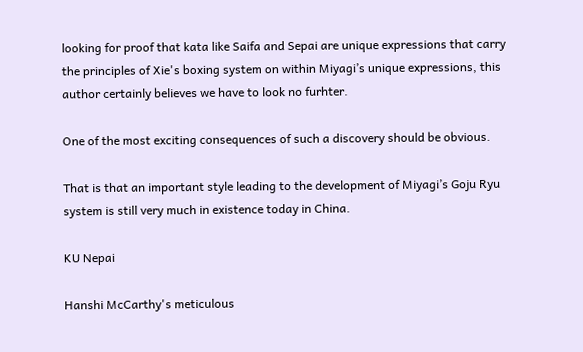looking for proof that kata like Saifa and Sepai are unique expressions that carry the principles of Xie's boxing system on within Miyagi’s unique expressions, this author certainly believes we have to look no furhter.

One of the most exciting consequences of such a discovery should be obvious.

That is that an important style leading to the development of Miyagi’s Goju Ryu system is still very much in existence today in China.

KU Nepai

Hanshi McCarthy's meticulous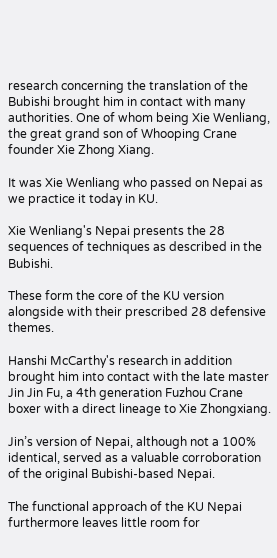research concerning the translation of the Bubishi brought him in contact with many authorities. One of whom being Xie Wenliang, the great grand son of Whooping Crane founder Xie Zhong Xiang.

It was Xie Wenliang who passed on Nepai as we practice it today in KU.

Xie Wenliang's Nepai presents the 28 sequences of techniques as described in the Bubishi.

These form the core of the KU version alongside with their prescribed 28 defensive themes.

Hanshi McCarthy's research in addition brought him into contact with the late master Jin Jin Fu, a 4th generation Fuzhou Crane boxer with a direct lineage to Xie Zhongxiang.

Jin’s version of Nepai, although not a 100% identical, served as a valuable corroboration of the original Bubishi-based Nepai.

The functional approach of the KU Nepai furthermore leaves little room for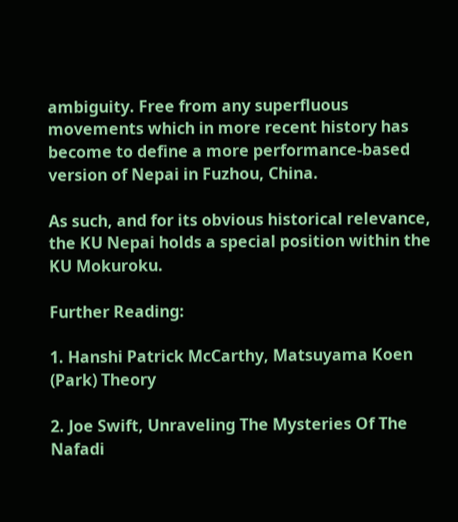ambiguity. Free from any superfluous movements which in more recent history has become to define a more performance-based version of Nepai in Fuzhou, China.

As such, and for its obvious historical relevance, the KU Nepai holds a special position within the KU Mokuroku.

Further Reading:

1. Hanshi Patrick McCarthy, Matsuyama Koen (Park) Theory

2. Joe Swift, Unraveling The Mysteries Of The Nafadi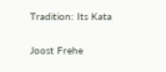Tradition: Its Kata

Joost Frehe